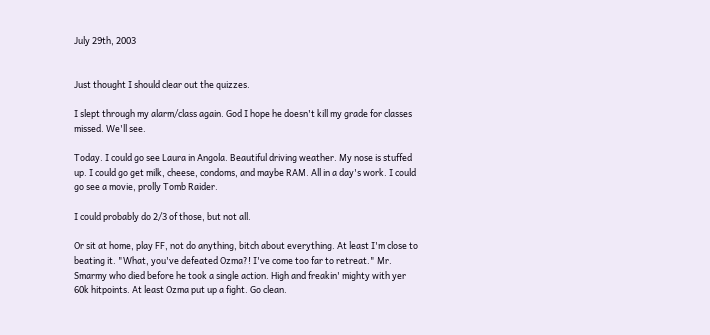July 29th, 2003


Just thought I should clear out the quizzes.

I slept through my alarm/class again. God I hope he doesn't kill my grade for classes missed. We'll see.

Today. I could go see Laura in Angola. Beautiful driving weather. My nose is stuffed up. I could go get milk, cheese, condoms, and maybe RAM. All in a day's work. I could go see a movie, prolly Tomb Raider.

I could probably do 2/3 of those, but not all.

Or sit at home, play FF, not do anything, bitch about everything. At least I'm close to beating it. "What, you've defeated Ozma?! I've come too far to retreat." Mr. Smarmy who died before he took a single action. High and freakin' mighty with yer 60k hitpoints. At least Ozma put up a fight. Go clean.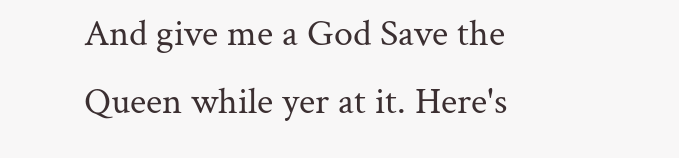And give me a God Save the Queen while yer at it. Here's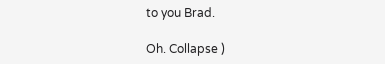to you Brad.

Oh. Collapse )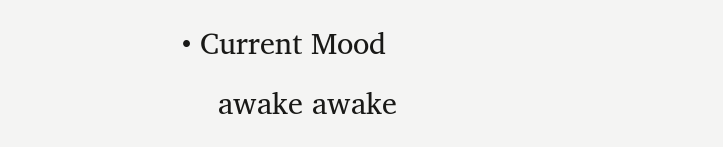• Current Mood
    awake awake